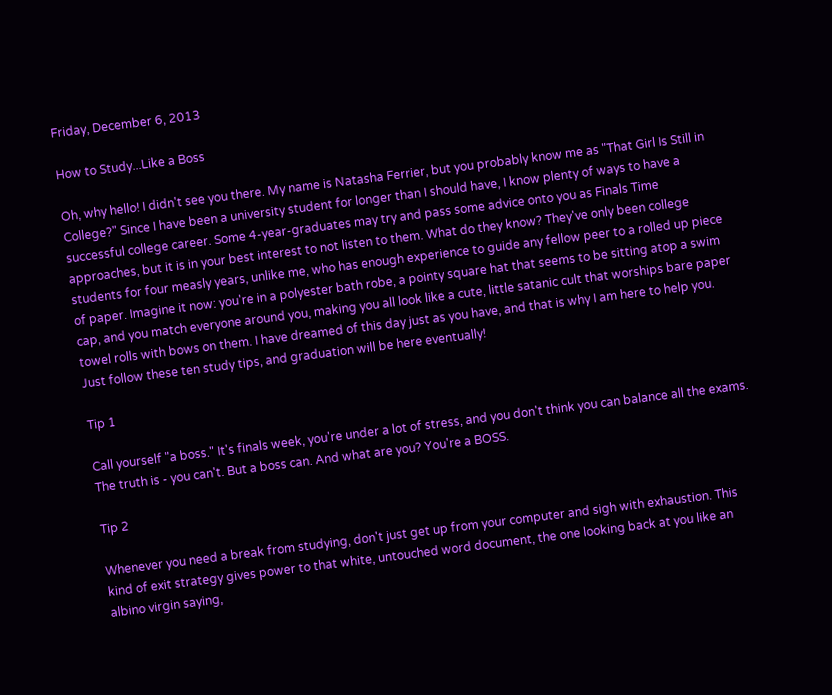Friday, December 6, 2013

How to Study...Like a Boss

Oh, why hello! I didn't see you there. My name is Natasha Ferrier, but you probably know me as "That Girl Is Still in College?" Since I have been a university student for longer than I should have, I know plenty of ways to have a successful college career. Some 4-year-graduates may try and pass some advice onto you as Finals Time approaches, but it is in your best interest to not listen to them. What do they know? They've only been college students for four measly years, unlike me, who has enough experience to guide any fellow peer to a rolled up piece of paper. Imagine it now: you're in a polyester bath robe, a pointy square hat that seems to be sitting atop a swim cap, and you match everyone around you, making you all look like a cute, little satanic cult that worships bare paper towel rolls with bows on them. I have dreamed of this day just as you have, and that is why I am here to help you. Just follow these ten study tips, and graduation will be here eventually!

Tip 1

Call yourself "a boss." It's finals week, you're under a lot of stress, and you don't think you can balance all the exams. The truth is - you can't. But a boss can. And what are you? You're a BOSS.

Tip 2

Whenever you need a break from studying, don't just get up from your computer and sigh with exhaustion. This kind of exit strategy gives power to that white, untouched word document, the one looking back at you like an albino virgin saying,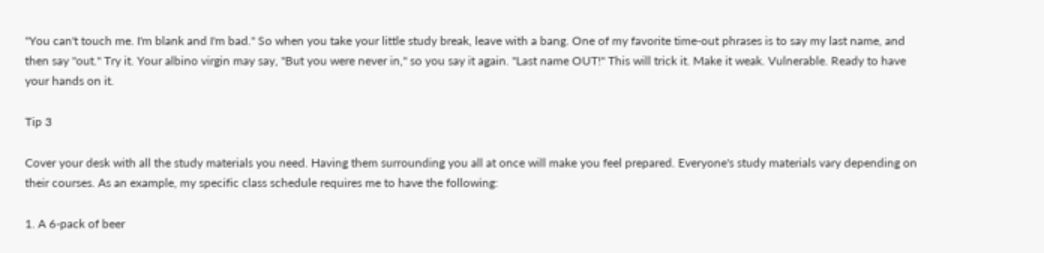"You can't touch me. I'm blank and I'm bad." So when you take your little study break, leave with a bang. One of my favorite time-out phrases is to say my last name, and then say "out." Try it. Your albino virgin may say, "But you were never in," so you say it again. "Last name OUT!" This will trick it. Make it weak. Vulnerable. Ready to have your hands on it.

Tip 3

Cover your desk with all the study materials you need. Having them surrounding you all at once will make you feel prepared. Everyone's study materials vary depending on their courses. As an example, my specific class schedule requires me to have the following:

1. A 6-pack of beer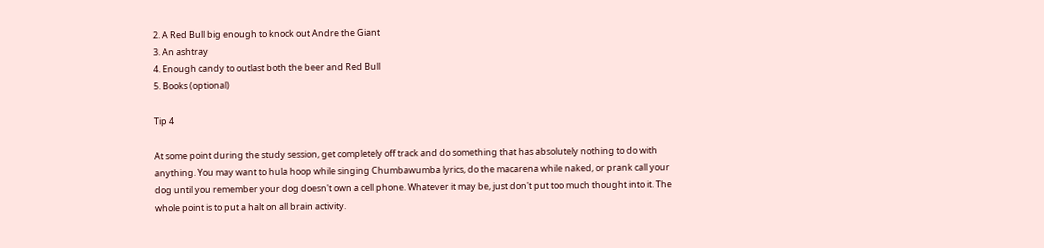2. A Red Bull big enough to knock out Andre the Giant
3. An ashtray
4. Enough candy to outlast both the beer and Red Bull
5. Books (optional)

Tip 4

At some point during the study session, get completely off track and do something that has absolutely nothing to do with anything. You may want to hula hoop while singing Chumbawumba lyrics, do the macarena while naked, or prank call your dog until you remember your dog doesn't own a cell phone. Whatever it may be, just don't put too much thought into it. The whole point is to put a halt on all brain activity.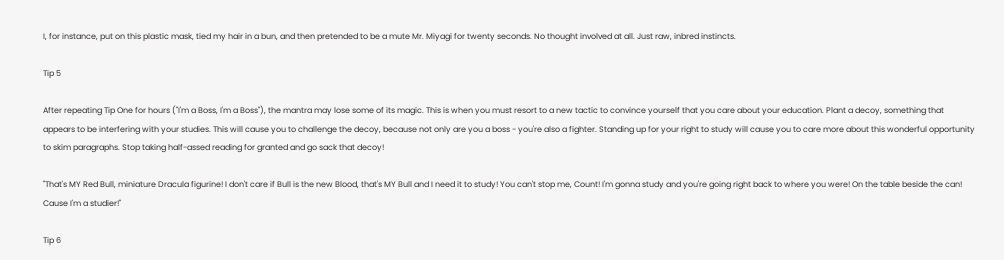I, for instance, put on this plastic mask, tied my hair in a bun, and then pretended to be a mute Mr. Miyagi for twenty seconds. No thought involved at all. Just raw, inbred instincts.

Tip 5

After repeating Tip One for hours ("I'm a Boss, I'm a Boss"), the mantra may lose some of its magic. This is when you must resort to a new tactic to convince yourself that you care about your education. Plant a decoy, something that appears to be interfering with your studies. This will cause you to challenge the decoy, because not only are you a boss - you're also a fighter. Standing up for your right to study will cause you to care more about this wonderful opportunity to skim paragraphs. Stop taking half-assed reading for granted and go sack that decoy!

"That's MY Red Bull, miniature Dracula figurine! I don't care if Bull is the new Blood, that's MY Bull and I need it to study! You can't stop me, Count! I'm gonna study and you're going right back to where you were! On the table beside the can! Cause I'm a studier!"

Tip 6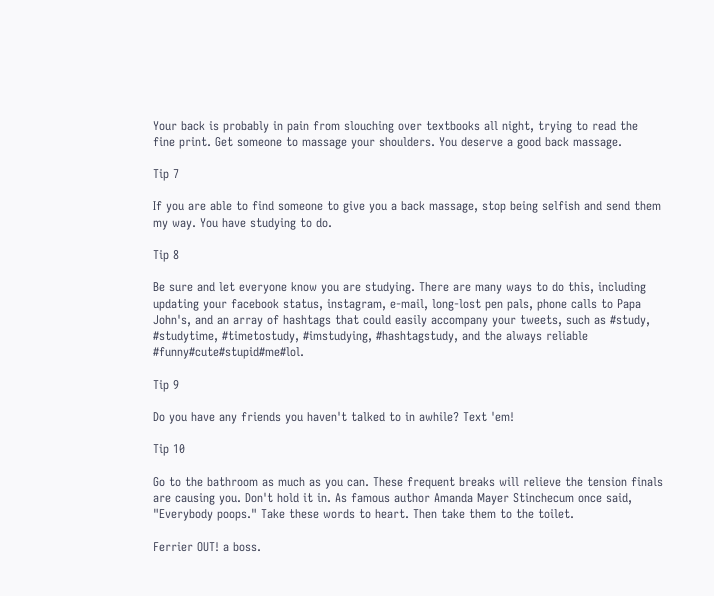Your back is probably in pain from slouching over textbooks all night, trying to read the fine print. Get someone to massage your shoulders. You deserve a good back massage.

Tip 7

If you are able to find someone to give you a back massage, stop being selfish and send them my way. You have studying to do.

Tip 8

Be sure and let everyone know you are studying. There are many ways to do this, including updating your facebook status, instagram, e-mail, long-lost pen pals, phone calls to Papa John's, and an array of hashtags that could easily accompany your tweets, such as #study, #studytime, #timetostudy, #imstudying, #hashtagstudy, and the always reliable #funny#cute#stupid#me#lol.

Tip 9

Do you have any friends you haven't talked to in awhile? Text 'em!

Tip 10

Go to the bathroom as much as you can. These frequent breaks will relieve the tension finals are causing you. Don't hold it in. As famous author Amanda Mayer Stinchecum once said, "Everybody poops." Take these words to heart. Then take them to the toilet.

Ferrier OUT! a boss.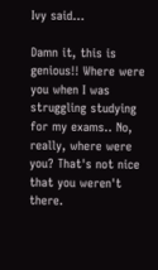Ivy said...

Damn it, this is genious!! Where were you when I was struggling studying for my exams.. No, really, where were you? That's not nice that you weren't there.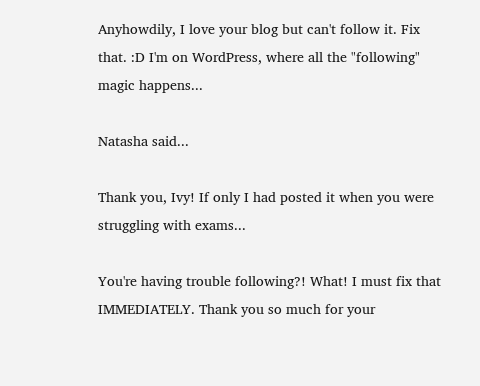Anyhowdily, I love your blog but can't follow it. Fix that. :D I'm on WordPress, where all the "following" magic happens...

Natasha said...

Thank you, Ivy! If only I had posted it when you were struggling with exams...

You're having trouble following?! What! I must fix that IMMEDIATELY. Thank you so much for your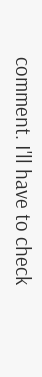comment. I'll have to check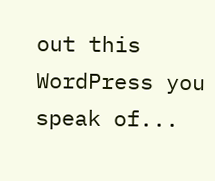out this WordPress you speak of...